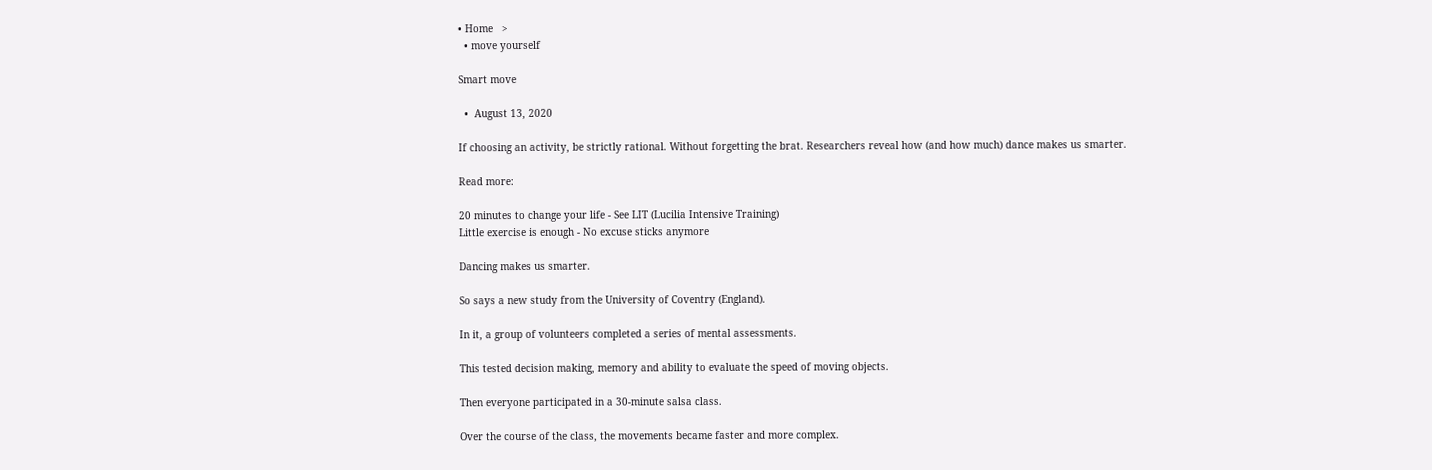• Home   >
  • move yourself

Smart move

  •  August 13, 2020

If choosing an activity, be strictly rational. Without forgetting the brat. Researchers reveal how (and how much) dance makes us smarter.

Read more:

20 minutes to change your life - See LIT (Lucilia Intensive Training)
Little exercise is enough - No excuse sticks anymore

Dancing makes us smarter.

So says a new study from the University of Coventry (England).

In it, a group of volunteers completed a series of mental assessments.

This tested decision making, memory and ability to evaluate the speed of moving objects.

Then everyone participated in a 30-minute salsa class.

Over the course of the class, the movements became faster and more complex.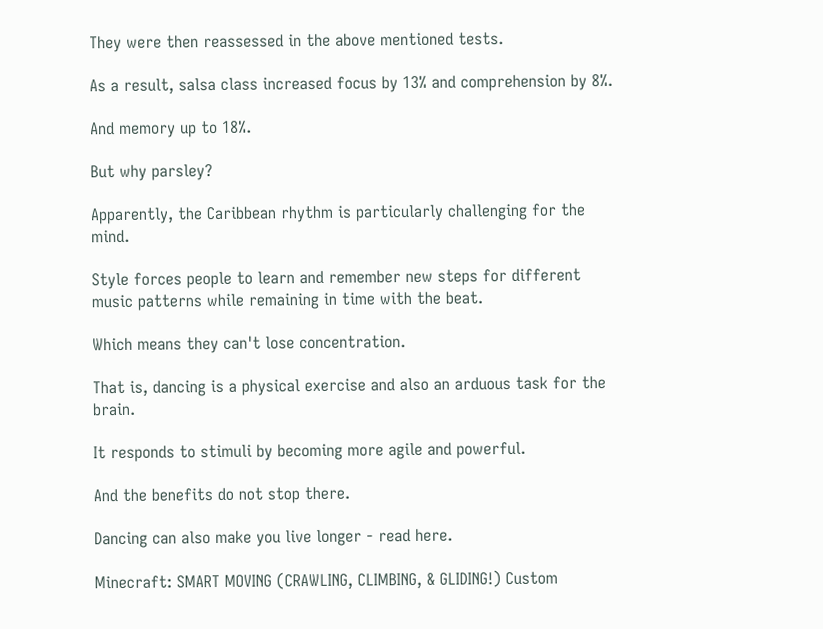They were then reassessed in the above mentioned tests.

As a result, salsa class increased focus by 13% and comprehension by 8%.

And memory up to 18%.

But why parsley?

Apparently, the Caribbean rhythm is particularly challenging for the mind.

Style forces people to learn and remember new steps for different music patterns while remaining in time with the beat.

Which means they can't lose concentration.

That is, dancing is a physical exercise and also an arduous task for the brain.

It responds to stimuli by becoming more agile and powerful.

And the benefits do not stop there.

Dancing can also make you live longer - read here.

Minecraft: SMART MOVING (CRAWLING, CLIMBING, & GLIDING!) Custom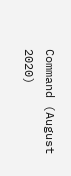Command (August 2020)